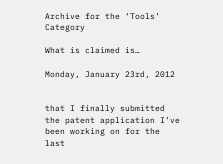Archive for the ‘Tools’ Category

What is claimed is…

Monday, January 23rd, 2012


that I finally submitted the patent application I’ve been working on for the last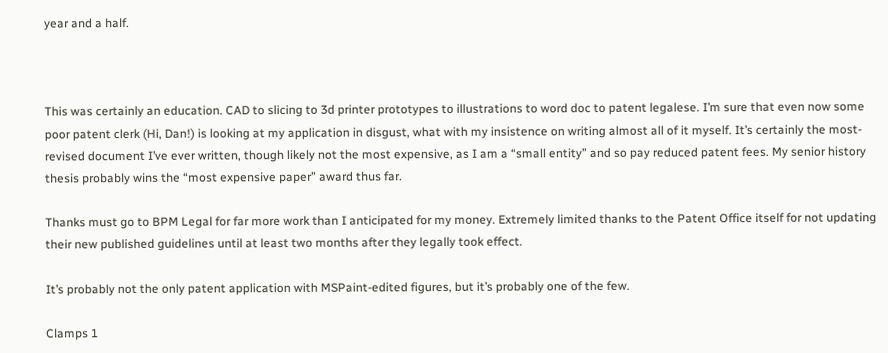year and a half.



This was certainly an education. CAD to slicing to 3d printer prototypes to illustrations to word doc to patent legalese. I’m sure that even now some poor patent clerk (Hi, Dan!) is looking at my application in disgust, what with my insistence on writing almost all of it myself. It’s certainly the most-revised document I’ve ever written, though likely not the most expensive, as I am a “small entity” and so pay reduced patent fees. My senior history thesis probably wins the “most expensive paper” award thus far.

Thanks must go to BPM Legal for far more work than I anticipated for my money. Extremely limited thanks to the Patent Office itself for not updating their new published guidelines until at least two months after they legally took effect.

It’s probably not the only patent application with MSPaint-edited figures, but it’s probably one of the few.

Clamps 1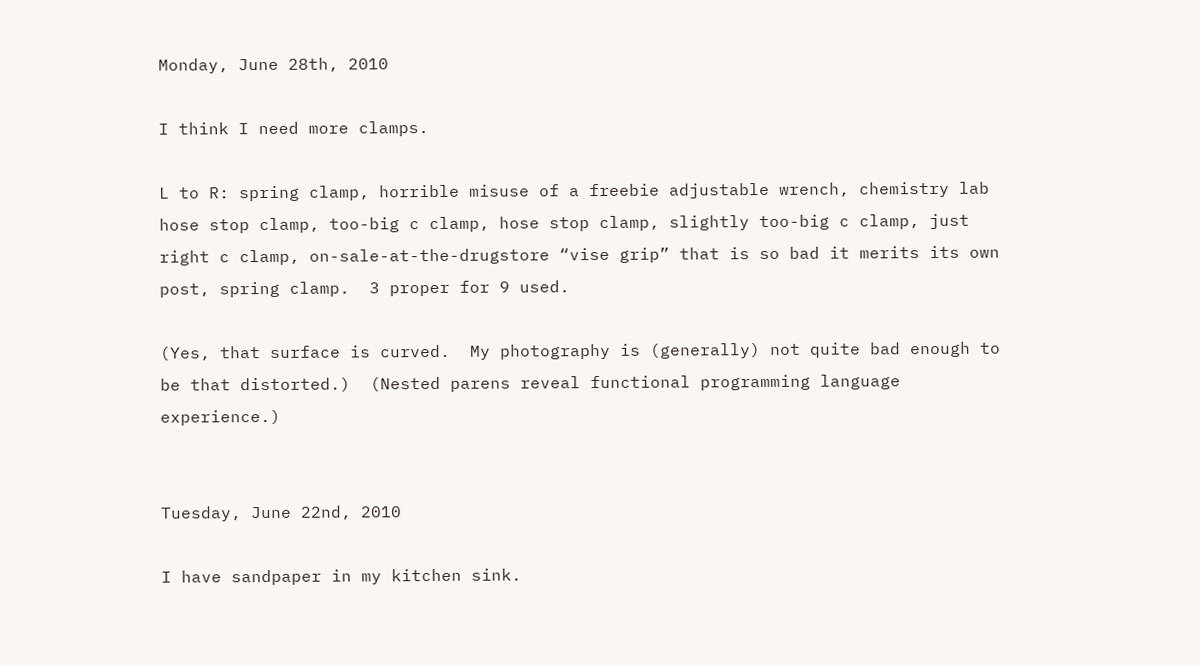Monday, June 28th, 2010

I think I need more clamps.

L to R: spring clamp, horrible misuse of a freebie adjustable wrench, chemistry lab hose stop clamp, too-big c clamp, hose stop clamp, slightly too-big c clamp, just right c clamp, on-sale-at-the-drugstore “vise grip” that is so bad it merits its own post, spring clamp.  3 proper for 9 used.

(Yes, that surface is curved.  My photography is (generally) not quite bad enough to be that distorted.)  (Nested parens reveal functional programming language experience.)


Tuesday, June 22nd, 2010

I have sandpaper in my kitchen sink.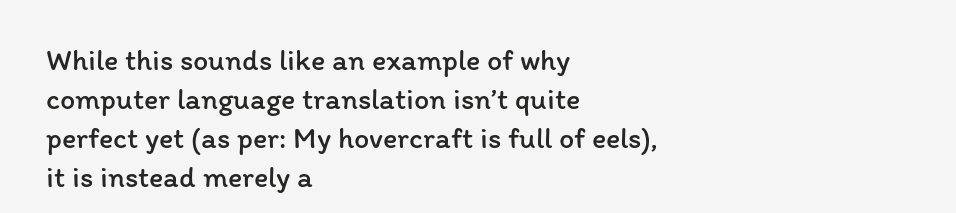While this sounds like an example of why computer language translation isn’t quite perfect yet (as per: My hovercraft is full of eels), it is instead merely a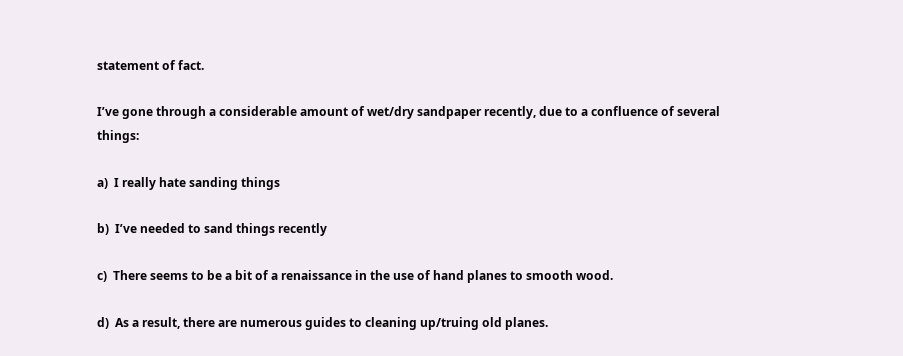statement of fact.

I’ve gone through a considerable amount of wet/dry sandpaper recently, due to a confluence of several things:

a)  I really hate sanding things

b)  I’ve needed to sand things recently

c)  There seems to be a bit of a renaissance in the use of hand planes to smooth wood.

d)  As a result, there are numerous guides to cleaning up/truing old planes.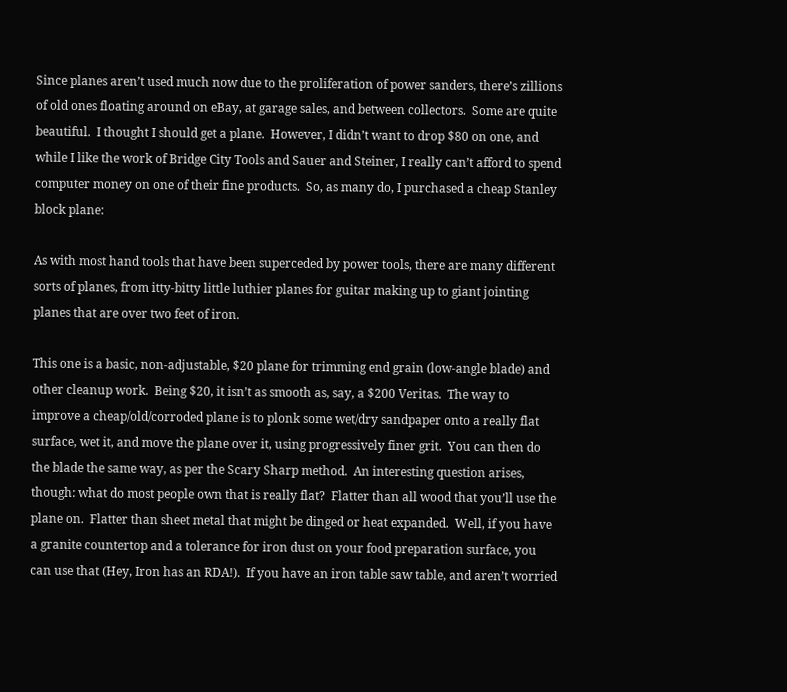Since planes aren’t used much now due to the proliferation of power sanders, there’s zillions of old ones floating around on eBay, at garage sales, and between collectors.  Some are quite beautiful.  I thought I should get a plane.  However, I didn’t want to drop $80 on one, and while I like the work of Bridge City Tools and Sauer and Steiner, I really can’t afford to spend computer money on one of their fine products.  So, as many do, I purchased a cheap Stanley block plane:

As with most hand tools that have been superceded by power tools, there are many different sorts of planes, from itty-bitty little luthier planes for guitar making up to giant jointing planes that are over two feet of iron.

This one is a basic, non-adjustable, $20 plane for trimming end grain (low-angle blade) and other cleanup work.  Being $20, it isn’t as smooth as, say, a $200 Veritas.  The way to improve a cheap/old/corroded plane is to plonk some wet/dry sandpaper onto a really flat surface, wet it, and move the plane over it, using progressively finer grit.  You can then do the blade the same way, as per the Scary Sharp method.  An interesting question arises, though: what do most people own that is really flat?  Flatter than all wood that you’ll use the plane on.  Flatter than sheet metal that might be dinged or heat expanded.  Well, if you have a granite countertop and a tolerance for iron dust on your food preparation surface, you can use that (Hey, Iron has an RDA!).  If you have an iron table saw table, and aren’t worried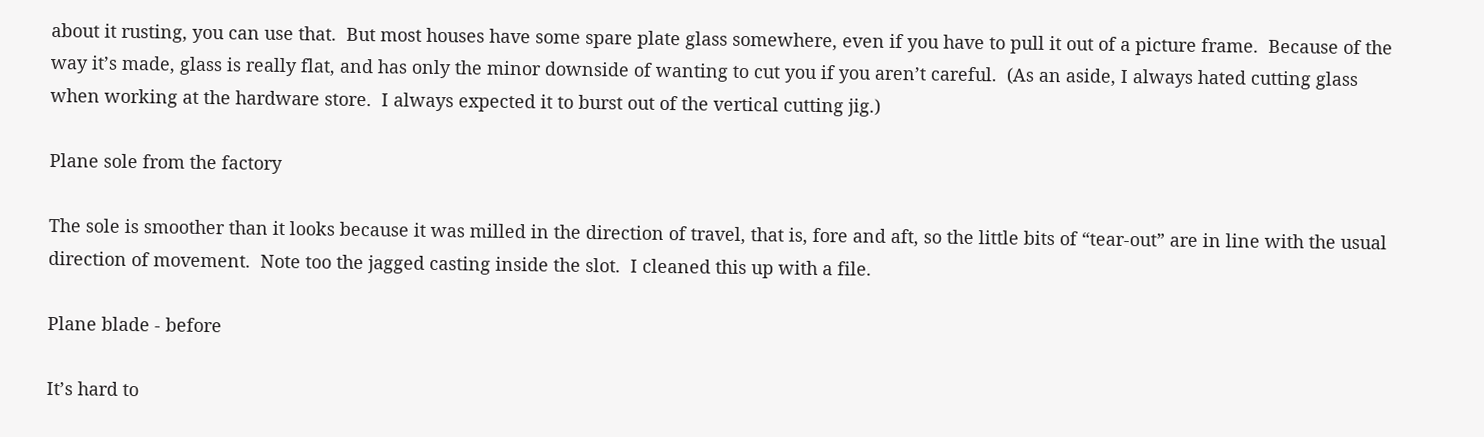about it rusting, you can use that.  But most houses have some spare plate glass somewhere, even if you have to pull it out of a picture frame.  Because of the way it’s made, glass is really flat, and has only the minor downside of wanting to cut you if you aren’t careful.  (As an aside, I always hated cutting glass when working at the hardware store.  I always expected it to burst out of the vertical cutting jig.)

Plane sole from the factory

The sole is smoother than it looks because it was milled in the direction of travel, that is, fore and aft, so the little bits of “tear-out” are in line with the usual direction of movement.  Note too the jagged casting inside the slot.  I cleaned this up with a file.

Plane blade - before

It’s hard to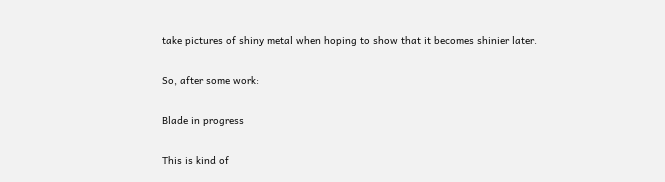take pictures of shiny metal when hoping to show that it becomes shinier later.

So, after some work:

Blade in progress

This is kind of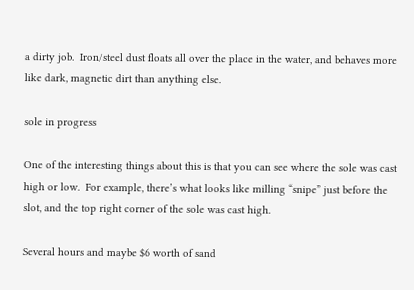a dirty job.  Iron/steel dust floats all over the place in the water, and behaves more like dark, magnetic dirt than anything else.

sole in progress

One of the interesting things about this is that you can see where the sole was cast high or low.  For example, there’s what looks like milling “snipe” just before the slot, and the top right corner of the sole was cast high.

Several hours and maybe $6 worth of sand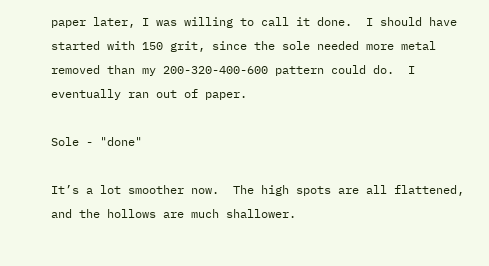paper later, I was willing to call it done.  I should have started with 150 grit, since the sole needed more metal removed than my 200-320-400-600 pattern could do.  I eventually ran out of paper.

Sole - "done"

It’s a lot smoother now.  The high spots are all flattened, and the hollows are much shallower.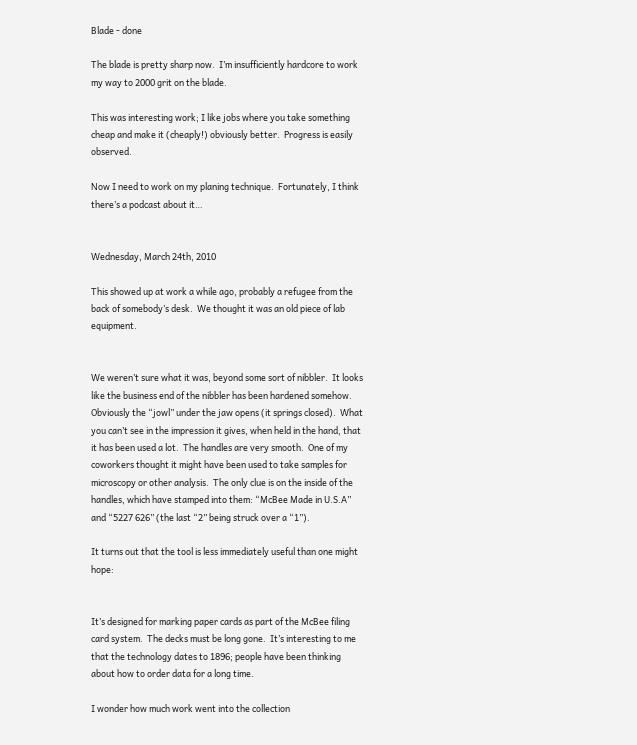Blade - done

The blade is pretty sharp now.  I’m insufficiently hardcore to work my way to 2000 grit on the blade.

This was interesting work; I like jobs where you take something cheap and make it (cheaply!) obviously better.  Progress is easily observed.

Now I need to work on my planing technique.  Fortunately, I think there’s a podcast about it…


Wednesday, March 24th, 2010

This showed up at work a while ago, probably a refugee from the back of somebody’s desk.  We thought it was an old piece of lab equipment.


We weren’t sure what it was, beyond some sort of nibbler.  It looks like the business end of the nibbler has been hardened somehow.  Obviously the “jowl” under the jaw opens (it springs closed).  What you can’t see in the impression it gives, when held in the hand, that it has been used a lot.  The handles are very smooth.  One of my coworkers thought it might have been used to take samples for microscopy or other analysis.  The only clue is on the inside of the handles, which have stamped into them: “McBee Made in U.S.A” and “5227 626” (the last “2” being struck over a “1”).

It turns out that the tool is less immediately useful than one might hope:


It’s designed for marking paper cards as part of the McBee filing card system.  The decks must be long gone.  It’s interesting to me that the technology dates to 1896; people have been thinking about how to order data for a long time.

I wonder how much work went into the collection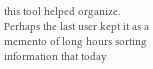this tool helped organize.  Perhaps the last user kept it as a memento of long hours sorting information that today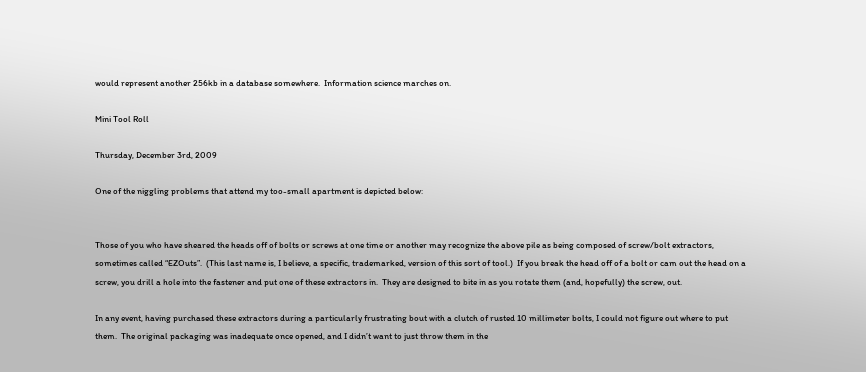would represent another 256kb in a database somewhere.  Information science marches on.

Mini Tool Roll

Thursday, December 3rd, 2009

One of the niggling problems that attend my too-small apartment is depicted below:


Those of you who have sheared the heads off of bolts or screws at one time or another may recognize the above pile as being composed of screw/bolt extractors, sometimes called “EZOuts”.  (This last name is, I believe, a specific, trademarked, version of this sort of tool.)  If you break the head off of a bolt or cam out the head on a screw, you drill a hole into the fastener and put one of these extractors in.  They are designed to bite in as you rotate them (and, hopefully) the screw, out.

In any event, having purchased these extractors during a particularly frustrating bout with a clutch of rusted 10 millimeter bolts, I could not figure out where to put them.  The original packaging was inadequate once opened, and I didn’t want to just throw them in the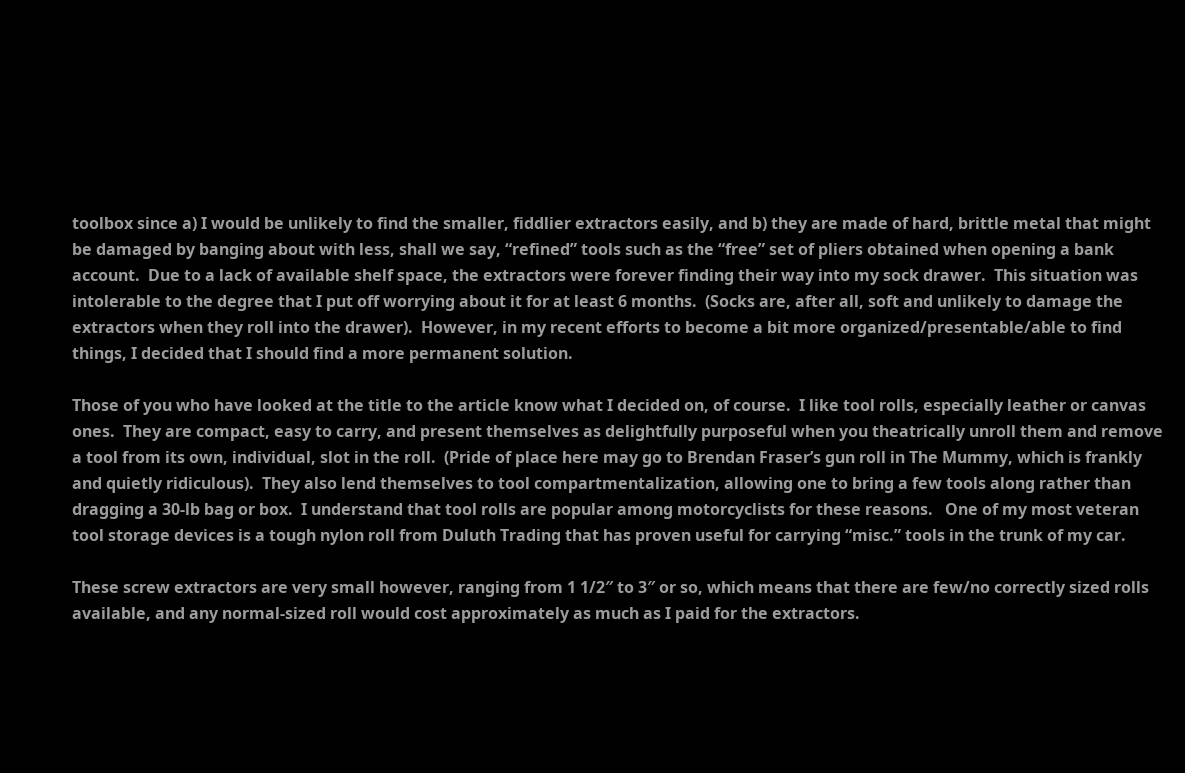toolbox since a) I would be unlikely to find the smaller, fiddlier extractors easily, and b) they are made of hard, brittle metal that might be damaged by banging about with less, shall we say, “refined” tools such as the “free” set of pliers obtained when opening a bank account.  Due to a lack of available shelf space, the extractors were forever finding their way into my sock drawer.  This situation was intolerable to the degree that I put off worrying about it for at least 6 months.  (Socks are, after all, soft and unlikely to damage the extractors when they roll into the drawer).  However, in my recent efforts to become a bit more organized/presentable/able to find things, I decided that I should find a more permanent solution.

Those of you who have looked at the title to the article know what I decided on, of course.  I like tool rolls, especially leather or canvas ones.  They are compact, easy to carry, and present themselves as delightfully purposeful when you theatrically unroll them and remove a tool from its own, individual, slot in the roll.  (Pride of place here may go to Brendan Fraser’s gun roll in The Mummy, which is frankly and quietly ridiculous).  They also lend themselves to tool compartmentalization, allowing one to bring a few tools along rather than dragging a 30-lb bag or box.  I understand that tool rolls are popular among motorcyclists for these reasons.   One of my most veteran tool storage devices is a tough nylon roll from Duluth Trading that has proven useful for carrying “misc.” tools in the trunk of my car.

These screw extractors are very small however, ranging from 1 1/2″ to 3″ or so, which means that there are few/no correctly sized rolls available, and any normal-sized roll would cost approximately as much as I paid for the extractors.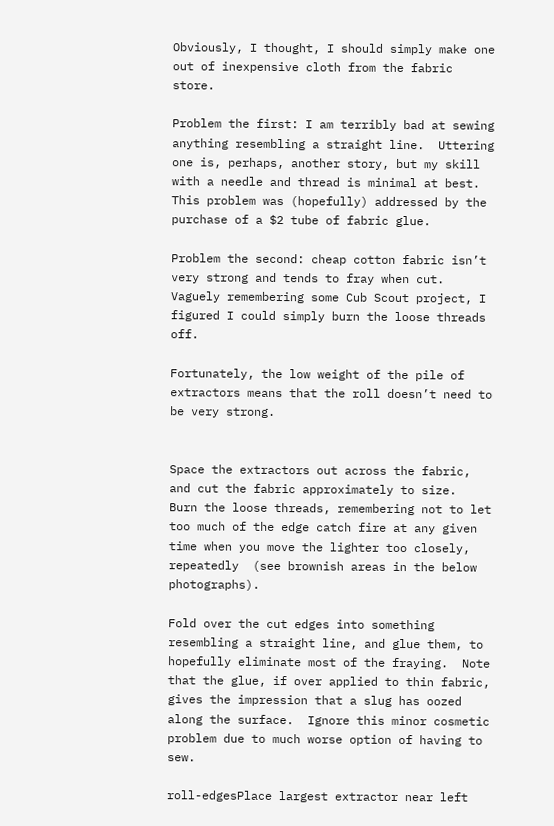Obviously, I thought, I should simply make one out of inexpensive cloth from the fabric store.

Problem the first: I am terribly bad at sewing anything resembling a straight line.  Uttering one is, perhaps, another story, but my skill with a needle and thread is minimal at best.  This problem was (hopefully) addressed by the purchase of a $2 tube of fabric glue.

Problem the second: cheap cotton fabric isn’t very strong and tends to fray when cut.  Vaguely remembering some Cub Scout project, I figured I could simply burn the loose threads off.

Fortunately, the low weight of the pile of extractors means that the roll doesn’t need to be very strong.


Space the extractors out across the fabric, and cut the fabric approximately to size.  Burn the loose threads, remembering not to let too much of the edge catch fire at any given time when you move the lighter too closely, repeatedly  (see brownish areas in the below photographs).

Fold over the cut edges into something resembling a straight line, and glue them, to hopefully eliminate most of the fraying.  Note that the glue, if over applied to thin fabric, gives the impression that a slug has oozed along the surface.  Ignore this minor cosmetic problem due to much worse option of having to sew.

roll-edgesPlace largest extractor near left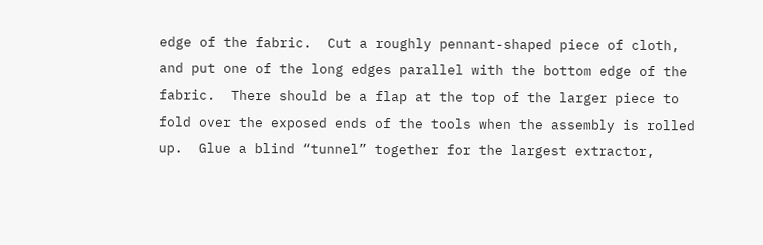edge of the fabric.  Cut a roughly pennant-shaped piece of cloth, and put one of the long edges parallel with the bottom edge of the fabric.  There should be a flap at the top of the larger piece to fold over the exposed ends of the tools when the assembly is rolled up.  Glue a blind “tunnel” together for the largest extractor,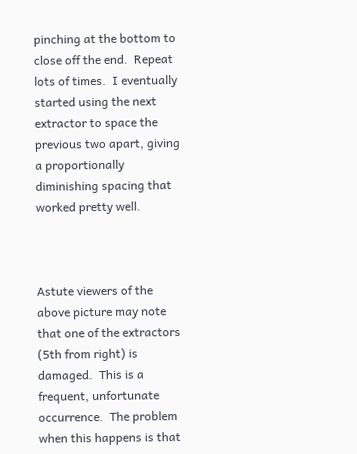pinching at the bottom to close off the end.  Repeat lots of times.  I eventually started using the next extractor to space the previous two apart, giving a proportionally diminishing spacing that worked pretty well.



Astute viewers of the above picture may note that one of the extractors (5th from right) is damaged.  This is a frequent, unfortunate occurrence.  The problem when this happens is that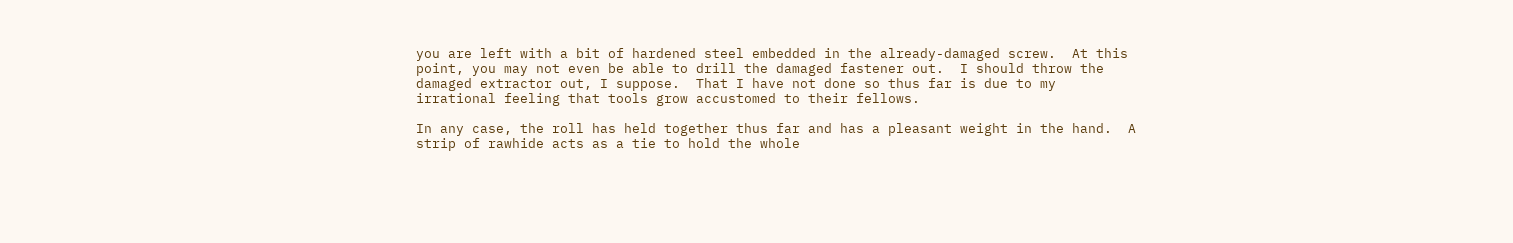you are left with a bit of hardened steel embedded in the already-damaged screw.  At this point, you may not even be able to drill the damaged fastener out.  I should throw the damaged extractor out, I suppose.  That I have not done so thus far is due to my irrational feeling that tools grow accustomed to their fellows.

In any case, the roll has held together thus far and has a pleasant weight in the hand.  A strip of rawhide acts as a tie to hold the whole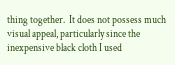thing together.  It does not possess much visual appeal, particularly since the inexpensive black cloth I used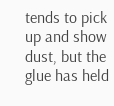tends to pick up and show dust, but the glue has held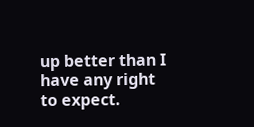up better than I have any right to expect.